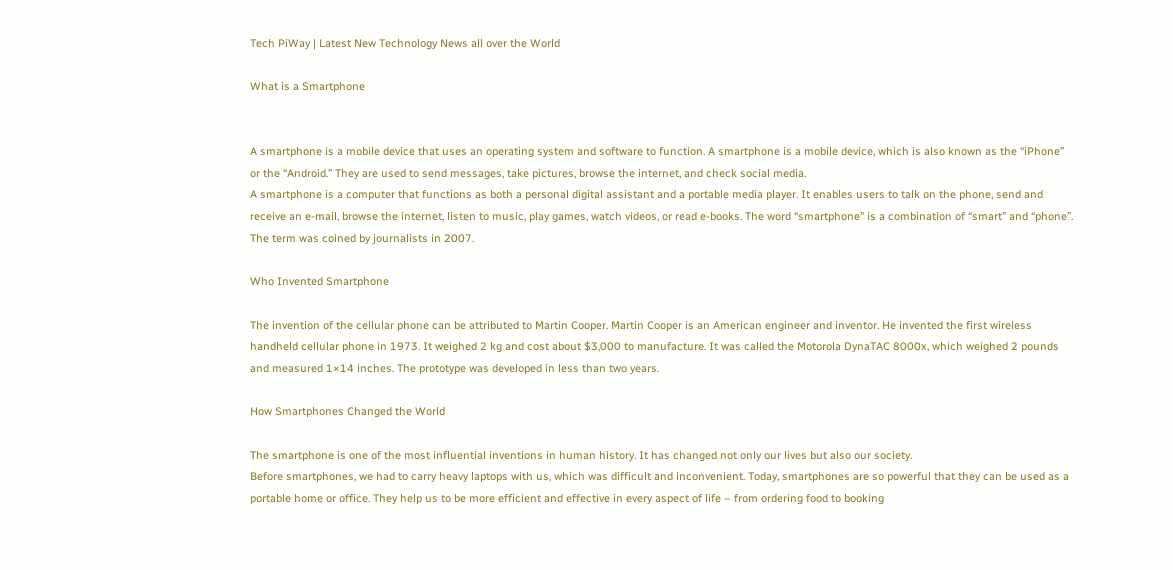Tech PiWay | Latest New Technology News all over the World

What is a Smartphone


A smartphone is a mobile device that uses an operating system and software to function. A smartphone is a mobile device, which is also known as the “iPhone” or the “Android.” They are used to send messages, take pictures, browse the internet, and check social media.
A smartphone is a computer that functions as both a personal digital assistant and a portable media player. It enables users to talk on the phone, send and receive an e-mail, browse the internet, listen to music, play games, watch videos, or read e-books. The word “smartphone” is a combination of “smart” and “phone”. The term was coined by journalists in 2007.

Who Invented Smartphone

The invention of the cellular phone can be attributed to Martin Cooper. Martin Cooper is an American engineer and inventor. He invented the first wireless handheld cellular phone in 1973. It weighed 2 kg and cost about $3,000 to manufacture. It was called the Motorola DynaTAC 8000x, which weighed 2 pounds and measured 1×14 inches. The prototype was developed in less than two years.

How Smartphones Changed the World

The smartphone is one of the most influential inventions in human history. It has changed not only our lives but also our society.
Before smartphones, we had to carry heavy laptops with us, which was difficult and inconvenient. Today, smartphones are so powerful that they can be used as a portable home or office. They help us to be more efficient and effective in every aspect of life – from ordering food to booking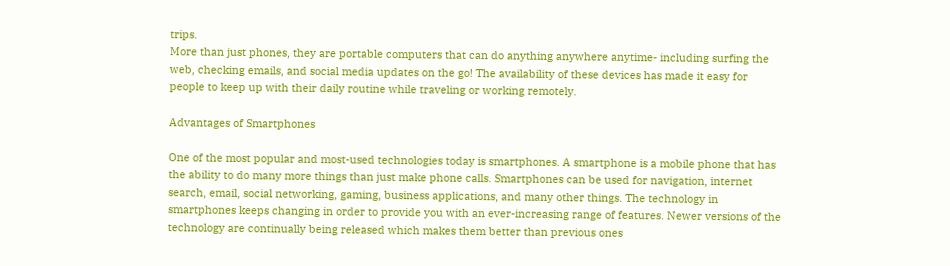trips.
More than just phones, they are portable computers that can do anything anywhere anytime- including surfing the web, checking emails, and social media updates on the go! The availability of these devices has made it easy for people to keep up with their daily routine while traveling or working remotely.

Advantages of Smartphones

One of the most popular and most-used technologies today is smartphones. A smartphone is a mobile phone that has the ability to do many more things than just make phone calls. Smartphones can be used for navigation, internet search, email, social networking, gaming, business applications, and many other things. The technology in smartphones keeps changing in order to provide you with an ever-increasing range of features. Newer versions of the technology are continually being released which makes them better than previous ones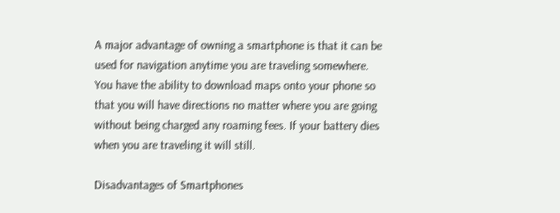A major advantage of owning a smartphone is that it can be used for navigation anytime you are traveling somewhere. You have the ability to download maps onto your phone so that you will have directions no matter where you are going without being charged any roaming fees. If your battery dies when you are traveling it will still.

Disadvantages of Smartphones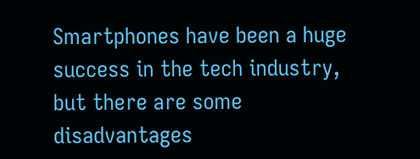Smartphones have been a huge success in the tech industry, but there are some disadvantages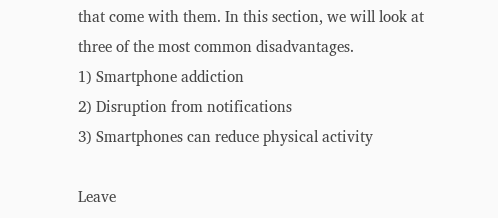that come with them. In this section, we will look at three of the most common disadvantages.
1) Smartphone addiction
2) Disruption from notifications
3) Smartphones can reduce physical activity

Leave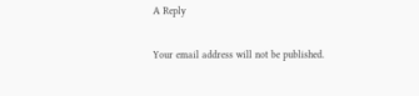A Reply

Your email address will not be published.